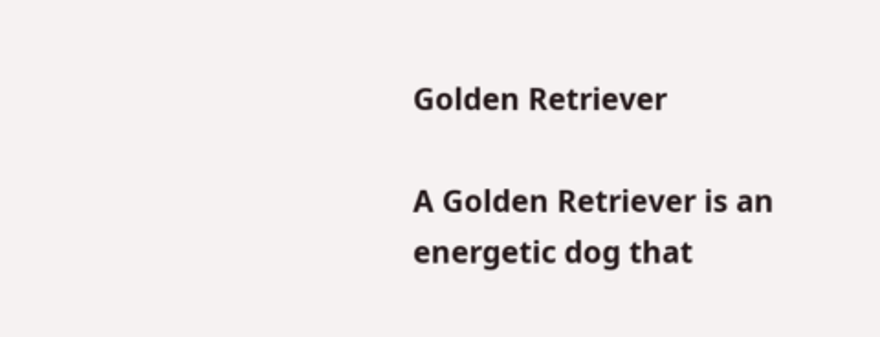Golden Retriever

A Golden Retriever is an energetic dog that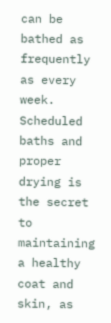can be bathed as frequently as every week.  Scheduled baths and proper drying is the secret to maintaining a healthy coat and skin, as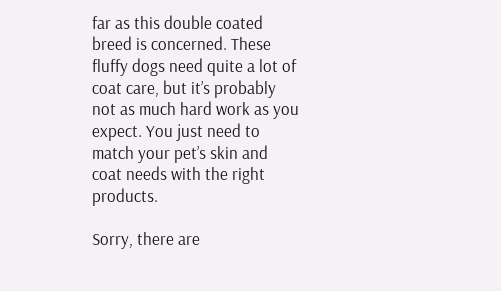far as this double coated breed is concerned. These fluffy dogs need quite a lot of coat care, but it’s probably not as much hard work as you expect. You just need to match your pet’s skin and coat needs with the right products.

Sorry, there are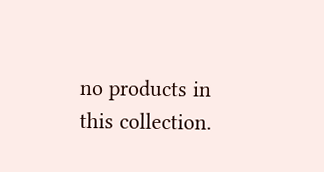no products in this collection.